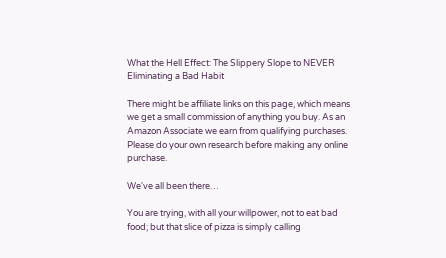What the Hell Effect: The Slippery Slope to NEVER Eliminating a Bad Habit

There might be affiliate links on this page, which means we get a small commission of anything you buy. As an Amazon Associate we earn from qualifying purchases. Please do your own research before making any online purchase.

We've all been there…

You are trying, with all your willpower, not to eat bad food; but that slice of pizza is simply calling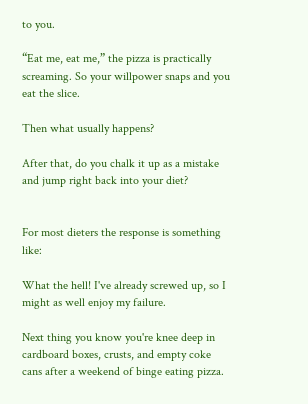to you.

“Eat me, eat me,” the pizza is practically screaming. So your willpower snaps and you eat the slice.

Then what usually happens?

After that, do you chalk it up as a mistake and jump right back into your diet?


For most dieters the response is something like:

What the hell! I've already screwed up, so I might as well enjoy my failure.

Next thing you know you're knee deep in cardboard boxes, crusts, and empty coke cans after a weekend of binge eating pizza.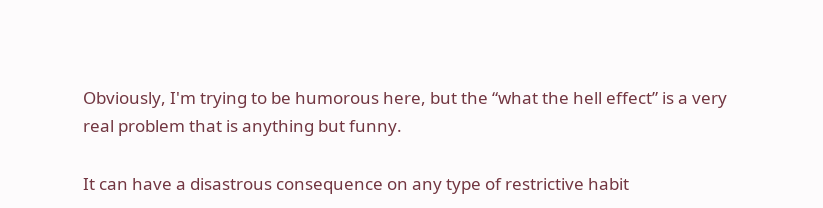Obviously, I'm trying to be humorous here, but the “what the hell effect” is a very real problem that is anything but funny.

It can have a disastrous consequence on any type of restrictive habit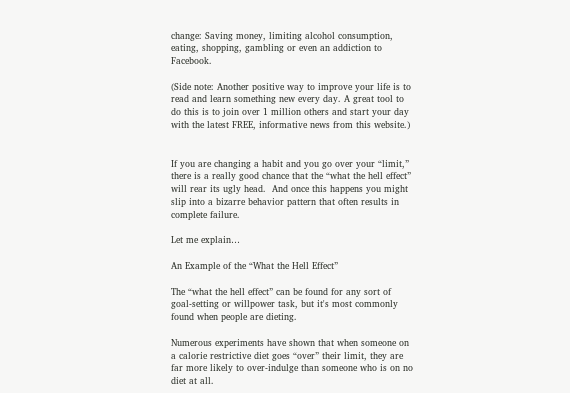change: Saving money, limiting alcohol consumption, eating, shopping, gambling or even an addiction to Facebook.

(Side note: Another positive way to improve your life is to read and learn something new every day. A great tool to do this is to join over 1 million others and start your day with the latest FREE, informative news from this website.)


If you are changing a habit and you go over your “limit,” there is a really good chance that the “what the hell effect” will rear its ugly head.  And once this happens you might slip into a bizarre behavior pattern that often results in complete failure.

Let me explain…

An Example of the “What the Hell Effect”

The “what the hell effect” can be found for any sort of goal-setting or willpower task, but it's most commonly found when people are dieting.

Numerous experiments have shown that when someone on a calorie restrictive diet goes “over” their limit, they are far more likely to over-indulge than someone who is on no diet at all.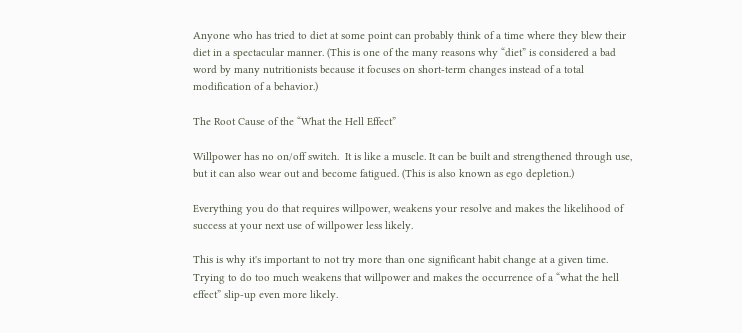Anyone who has tried to diet at some point can probably think of a time where they blew their diet in a spectacular manner. (This is one of the many reasons why “diet” is considered a bad word by many nutritionists because it focuses on short-term changes instead of a total modification of a behavior.)

The Root Cause of the “What the Hell Effect”

Willpower has no on/off switch.  It is like a muscle. It can be built and strengthened through use, but it can also wear out and become fatigued. (This is also known as ego depletion.)

Everything you do that requires willpower, weakens your resolve and makes the likelihood of success at your next use of willpower less likely.

This is why it's important to not try more than one significant habit change at a given time. Trying to do too much weakens that willpower and makes the occurrence of a “what the hell effect” slip-up even more likely.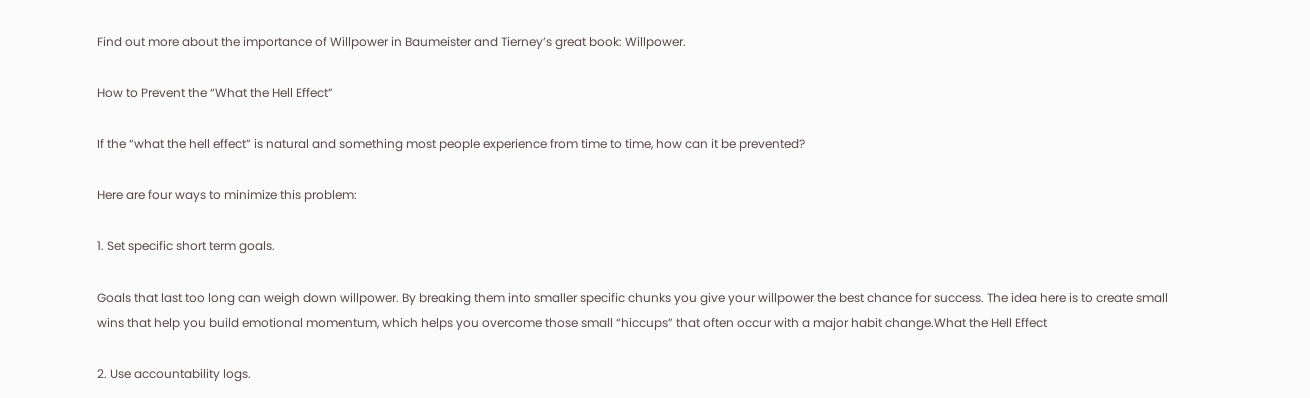Find out more about the importance of Willpower in Baumeister and Tierney’s great book: Willpower.

How to Prevent the “What the Hell Effect”

If the “what the hell effect” is natural and something most people experience from time to time, how can it be prevented?

Here are four ways to minimize this problem:

1. Set specific short term goals.

Goals that last too long can weigh down willpower. By breaking them into smaller specific chunks you give your willpower the best chance for success. The idea here is to create small wins that help you build emotional momentum, which helps you overcome those small “hiccups” that often occur with a major habit change.What the Hell Effect

2. Use accountability logs.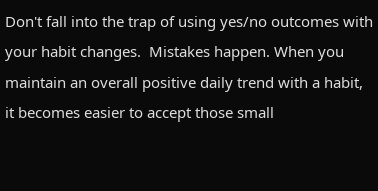Don't fall into the trap of using yes/no outcomes with your habit changes.  Mistakes happen. When you maintain an overall positive daily trend with a habit, it becomes easier to accept those small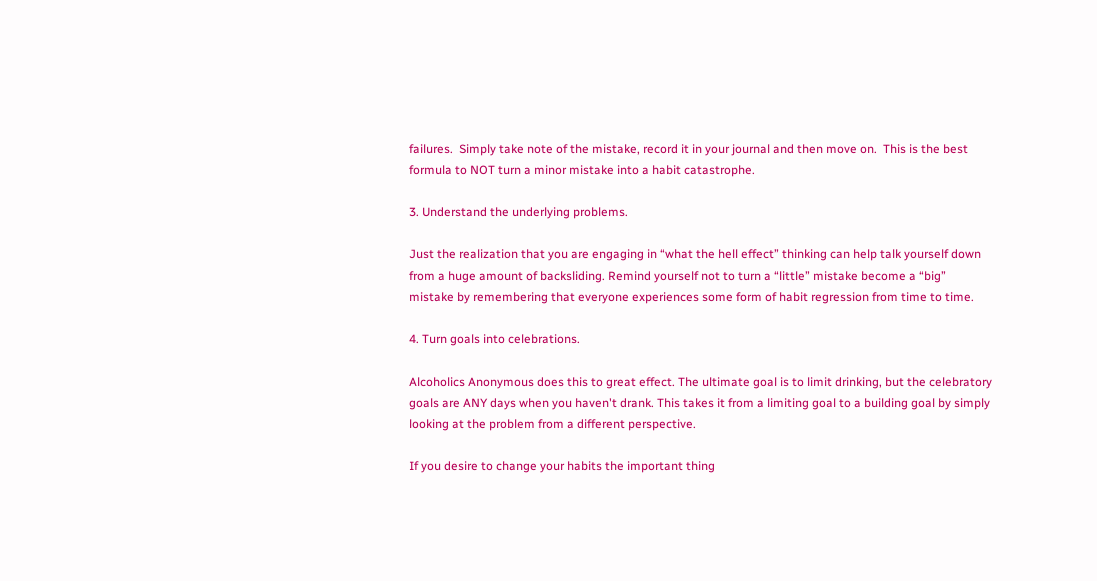failures.  Simply take note of the mistake, record it in your journal and then move on.  This is the best formula to NOT turn a minor mistake into a habit catastrophe.

3. Understand the underlying problems.

Just the realization that you are engaging in “what the hell effect” thinking can help talk yourself down from a huge amount of backsliding. Remind yourself not to turn a “little” mistake become a “big” mistake by remembering that everyone experiences some form of habit regression from time to time.

4. Turn goals into celebrations.

Alcoholics Anonymous does this to great effect. The ultimate goal is to limit drinking, but the celebratory goals are ANY days when you haven't drank. This takes it from a limiting goal to a building goal by simply looking at the problem from a different perspective.

If you desire to change your habits the important thing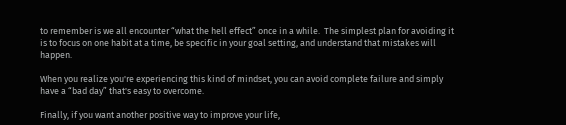to remember is we all encounter “what the hell effect” once in a while.  The simplest plan for avoiding it is to focus on one habit at a time, be specific in your goal setting, and understand that mistakes will happen.

When you realize you're experiencing this kind of mindset, you can avoid complete failure and simply have a “bad day” that's easy to overcome.

Finally, if you want another positive way to improve your life,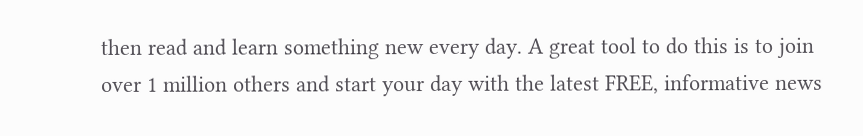then read and learn something new every day. A great tool to do this is to join over 1 million others and start your day with the latest FREE, informative news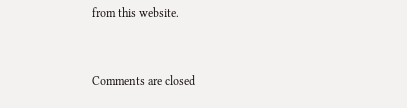from this website.


Comments are closed